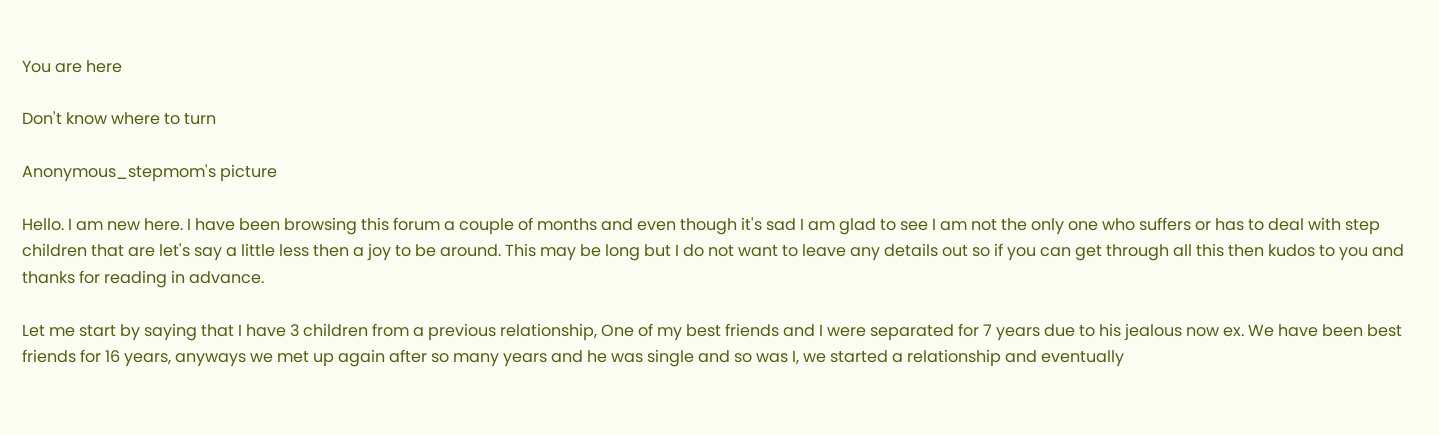You are here

Don't know where to turn

Anonymous_stepmom's picture

Hello. I am new here. I have been browsing this forum a couple of months and even though it's sad I am glad to see I am not the only one who suffers or has to deal with step children that are let's say a little less then a joy to be around. This may be long but I do not want to leave any details out so if you can get through all this then kudos to you and thanks for reading in advance.

Let me start by saying that I have 3 children from a previous relationship, One of my best friends and I were separated for 7 years due to his jealous now ex. We have been best friends for 16 years, anyways we met up again after so many years and he was single and so was I, we started a relationship and eventually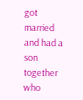got married and had a son together who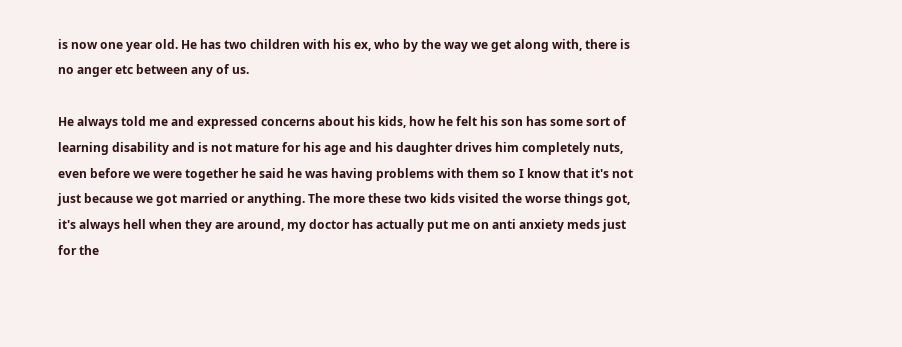is now one year old. He has two children with his ex, who by the way we get along with, there is no anger etc between any of us.

He always told me and expressed concerns about his kids, how he felt his son has some sort of learning disability and is not mature for his age and his daughter drives him completely nuts, even before we were together he said he was having problems with them so I know that it's not just because we got married or anything. The more these two kids visited the worse things got, it's always hell when they are around, my doctor has actually put me on anti anxiety meds just for the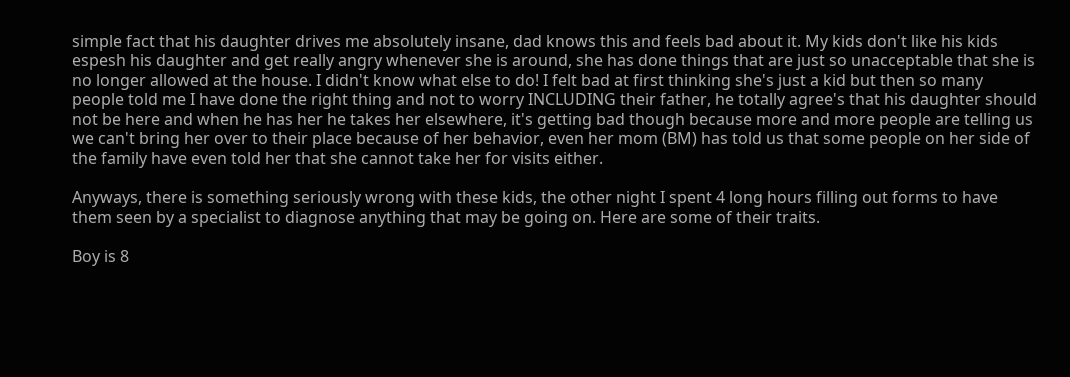simple fact that his daughter drives me absolutely insane, dad knows this and feels bad about it. My kids don't like his kids espesh his daughter and get really angry whenever she is around, she has done things that are just so unacceptable that she is no longer allowed at the house. I didn't know what else to do! I felt bad at first thinking she's just a kid but then so many people told me I have done the right thing and not to worry INCLUDING their father, he totally agree's that his daughter should not be here and when he has her he takes her elsewhere, it's getting bad though because more and more people are telling us we can't bring her over to their place because of her behavior, even her mom (BM) has told us that some people on her side of the family have even told her that she cannot take her for visits either.

Anyways, there is something seriously wrong with these kids, the other night I spent 4 long hours filling out forms to have them seen by a specialist to diagnose anything that may be going on. Here are some of their traits.

Boy is 8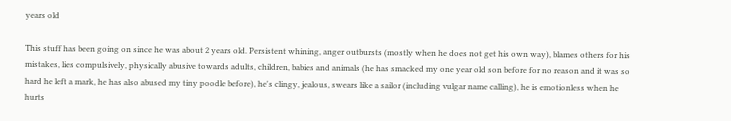years old

This stuff has been going on since he was about 2 years old. Persistent whining, anger outbursts (mostly when he does not get his own way), blames others for his mistakes, lies compulsively, physically abusive towards adults, children, babies and animals (he has smacked my one year old son before for no reason and it was so hard he left a mark, he has also abused my tiny poodle before), he's clingy, jealous, swears like a sailor (including vulgar name calling), he is emotionless when he hurts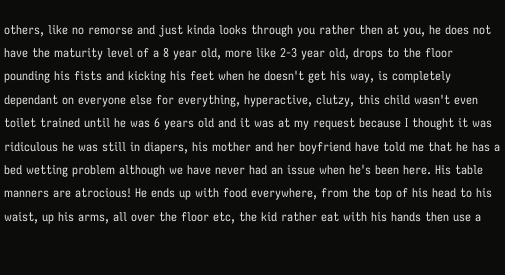others, like no remorse and just kinda looks through you rather then at you, he does not have the maturity level of a 8 year old, more like 2-3 year old, drops to the floor pounding his fists and kicking his feet when he doesn't get his way, is completely dependant on everyone else for everything, hyperactive, clutzy, this child wasn't even toilet trained until he was 6 years old and it was at my request because I thought it was ridiculous he was still in diapers, his mother and her boyfriend have told me that he has a bed wetting problem although we have never had an issue when he's been here. His table manners are atrocious! He ends up with food everywhere, from the top of his head to his waist, up his arms, all over the floor etc, the kid rather eat with his hands then use a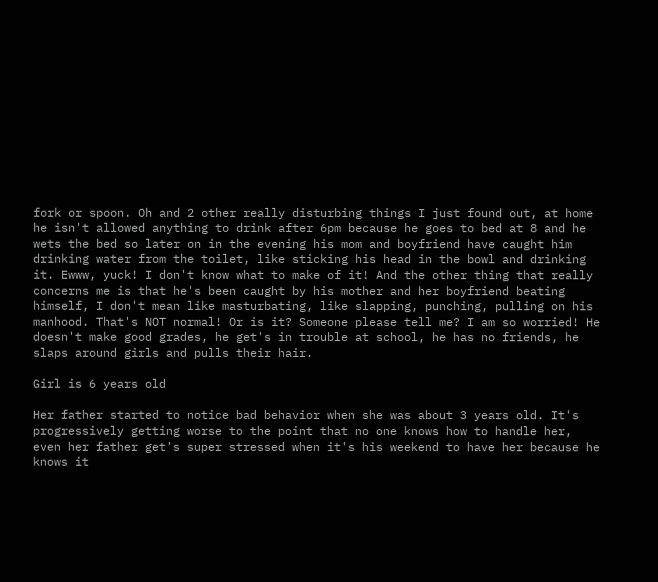fork or spoon. Oh and 2 other really disturbing things I just found out, at home he isn't allowed anything to drink after 6pm because he goes to bed at 8 and he wets the bed so later on in the evening his mom and boyfriend have caught him drinking water from the toilet, like sticking his head in the bowl and drinking it. Ewww, yuck! I don't know what to make of it! And the other thing that really concerns me is that he's been caught by his mother and her boyfriend beating himself, I don't mean like masturbating, like slapping, punching, pulling on his manhood. That's NOT normal! Or is it? Someone please tell me? I am so worried! He doesn't make good grades, he get's in trouble at school, he has no friends, he slaps around girls and pulls their hair.

Girl is 6 years old

Her father started to notice bad behavior when she was about 3 years old. It's progressively getting worse to the point that no one knows how to handle her, even her father get's super stressed when it's his weekend to have her because he knows it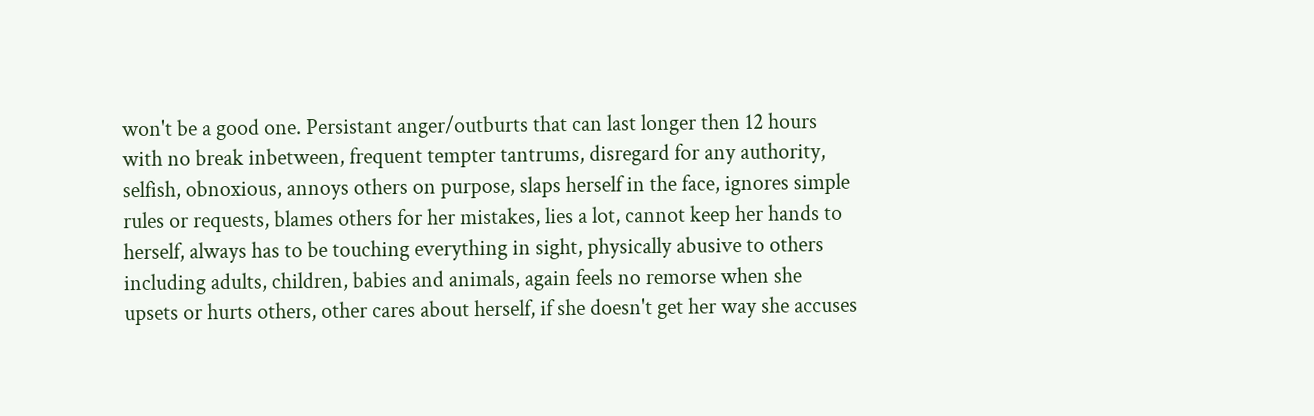won't be a good one. Persistant anger/outburts that can last longer then 12 hours with no break inbetween, frequent tempter tantrums, disregard for any authority, selfish, obnoxious, annoys others on purpose, slaps herself in the face, ignores simple rules or requests, blames others for her mistakes, lies a lot, cannot keep her hands to herself, always has to be touching everything in sight, physically abusive to others including adults, children, babies and animals, again feels no remorse when she upsets or hurts others, other cares about herself, if she doesn't get her way she accuses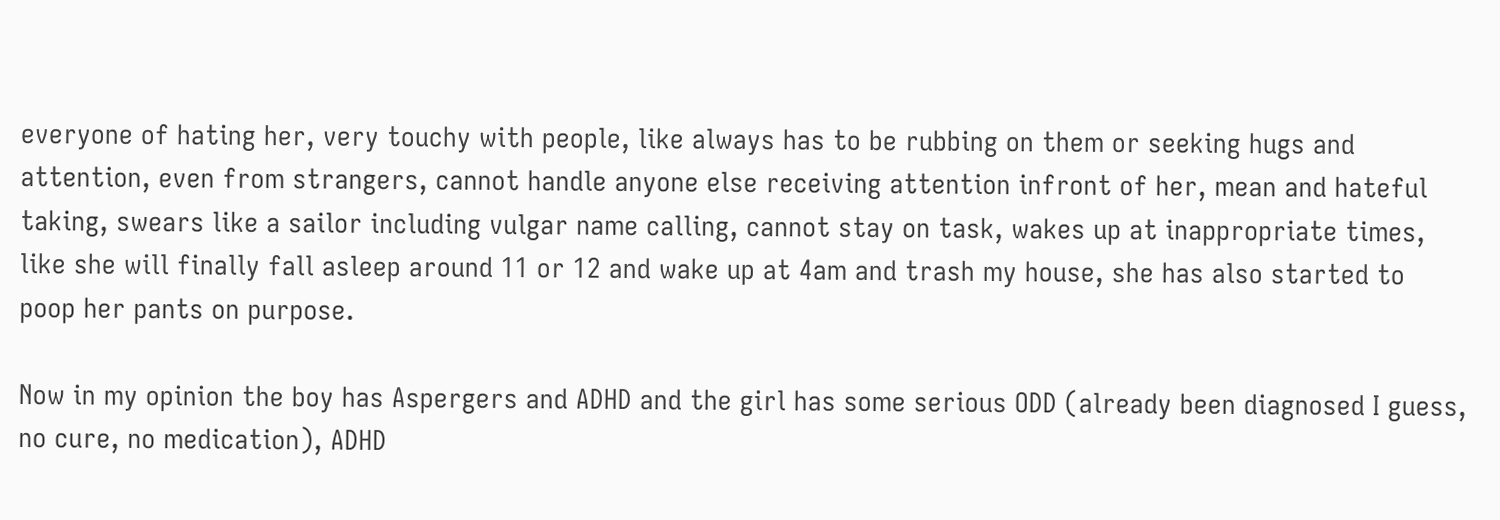everyone of hating her, very touchy with people, like always has to be rubbing on them or seeking hugs and attention, even from strangers, cannot handle anyone else receiving attention infront of her, mean and hateful taking, swears like a sailor including vulgar name calling, cannot stay on task, wakes up at inappropriate times, like she will finally fall asleep around 11 or 12 and wake up at 4am and trash my house, she has also started to poop her pants on purpose.

Now in my opinion the boy has Aspergers and ADHD and the girl has some serious ODD (already been diagnosed I guess, no cure, no medication), ADHD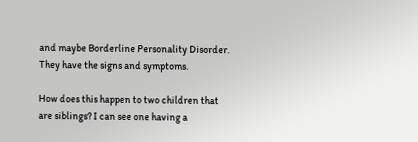and maybe Borderline Personality Disorder. They have the signs and symptoms.

How does this happen to two children that are siblings? I can see one having a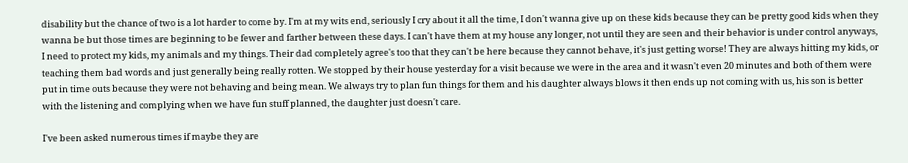disability but the chance of two is a lot harder to come by. I'm at my wits end, seriously I cry about it all the time, I don't wanna give up on these kids because they can be pretty good kids when they wanna be but those times are beginning to be fewer and farther between these days. I can't have them at my house any longer, not until they are seen and their behavior is under control anyways, I need to protect my kids, my animals and my things. Their dad completely agree's too that they can't be here because they cannot behave, it's just getting worse! They are always hitting my kids, or teaching them bad words and just generally being really rotten. We stopped by their house yesterday for a visit because we were in the area and it wasn't even 20 minutes and both of them were put in time outs because they were not behaving and being mean. We always try to plan fun things for them and his daughter always blows it then ends up not coming with us, his son is better with the listening and complying when we have fun stuff planned, the daughter just doesn't care.

I've been asked numerous times if maybe they are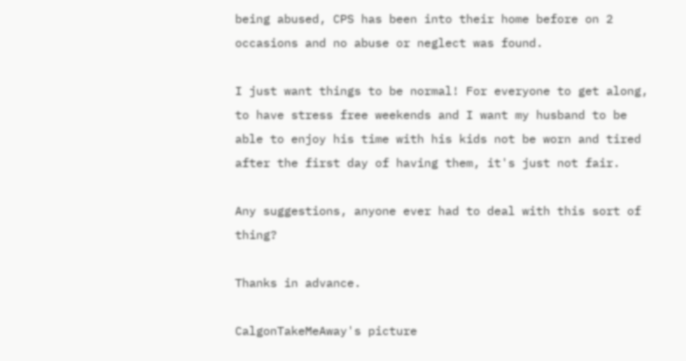being abused, CPS has been into their home before on 2 occasions and no abuse or neglect was found.

I just want things to be normal! For everyone to get along, to have stress free weekends and I want my husband to be able to enjoy his time with his kids not be worn and tired after the first day of having them, it's just not fair.

Any suggestions, anyone ever had to deal with this sort of thing?

Thanks in advance.

CalgonTakeMeAway's picture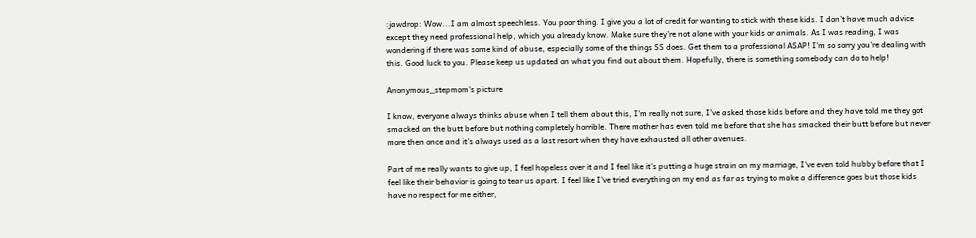:jawdrop: Wow...I am almost speechless. You poor thing. I give you a lot of credit for wanting to stick with these kids. I don't have much advice except they need professional help, which you already know. Make sure they're not alone with your kids or animals. As I was reading, I was wondering if there was some kind of abuse, especially some of the things SS does. Get them to a professional ASAP! I'm so sorry you're dealing with this. Good luck to you. Please keep us updated on what you find out about them. Hopefully, there is something somebody can do to help!

Anonymous_stepmom's picture

I know, everyone always thinks abuse when I tell them about this, I'm really not sure, I've asked those kids before and they have told me they got smacked on the butt before but nothing completely horrible. There mother has even told me before that she has smacked their butt before but never more then once and it's always used as a last resort when they have exhausted all other avenues.

Part of me really wants to give up, I feel hopeless over it and I feel like it's putting a huge strain on my marriage, I've even told hubby before that I feel like their behavior is going to tear us apart. I feel like I've tried everything on my end as far as trying to make a difference goes but those kids have no respect for me either,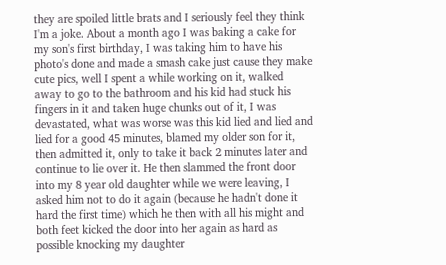they are spoiled little brats and I seriously feel they think I'm a joke. About a month ago I was baking a cake for my son's first birthday, I was taking him to have his photo's done and made a smash cake just cause they make cute pics, well I spent a while working on it, walked away to go to the bathroom and his kid had stuck his fingers in it and taken huge chunks out of it, I was devastated, what was worse was this kid lied and lied and lied for a good 45 minutes, blamed my older son for it, then admitted it, only to take it back 2 minutes later and continue to lie over it. He then slammed the front door into my 8 year old daughter while we were leaving, I asked him not to do it again (because he hadn't done it hard the first time) which he then with all his might and both feet kicked the door into her again as hard as possible knocking my daughter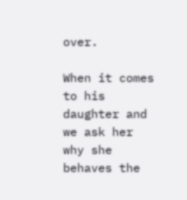over.

When it comes to his daughter and we ask her why she behaves the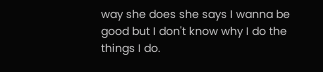way she does she says I wanna be good but I don't know why I do the things I do.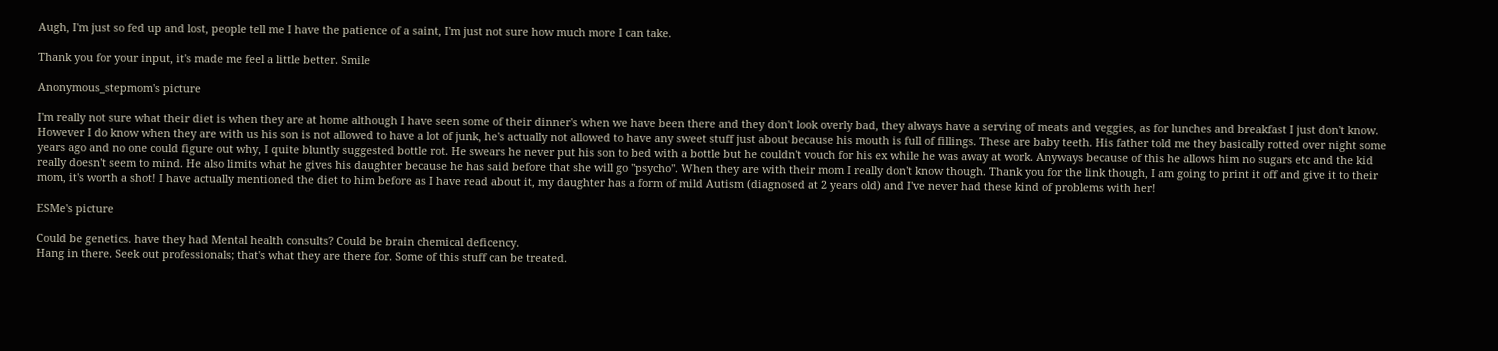Augh, I'm just so fed up and lost, people tell me I have the patience of a saint, I'm just not sure how much more I can take.

Thank you for your input, it's made me feel a little better. Smile

Anonymous_stepmom's picture

I'm really not sure what their diet is when they are at home although I have seen some of their dinner's when we have been there and they don't look overly bad, they always have a serving of meats and veggies, as for lunches and breakfast I just don't know. However I do know when they are with us his son is not allowed to have a lot of junk, he's actually not allowed to have any sweet stuff just about because his mouth is full of fillings. These are baby teeth. His father told me they basically rotted over night some years ago and no one could figure out why, I quite bluntly suggested bottle rot. He swears he never put his son to bed with a bottle but he couldn't vouch for his ex while he was away at work. Anyways because of this he allows him no sugars etc and the kid really doesn't seem to mind. He also limits what he gives his daughter because he has said before that she will go "psycho". When they are with their mom I really don't know though. Thank you for the link though, I am going to print it off and give it to their mom, it's worth a shot! I have actually mentioned the diet to him before as I have read about it, my daughter has a form of mild Autism (diagnosed at 2 years old) and I've never had these kind of problems with her!

ESMe's picture

Could be genetics. have they had Mental health consults? Could be brain chemical deficency.
Hang in there. Seek out professionals; that's what they are there for. Some of this stuff can be treated.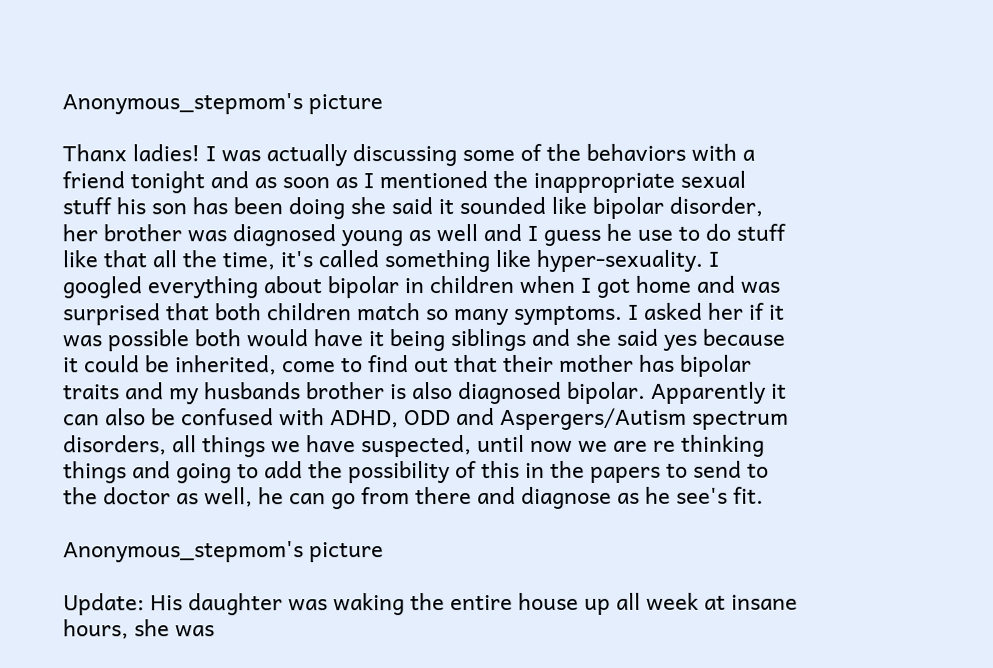Anonymous_stepmom's picture

Thanx ladies! I was actually discussing some of the behaviors with a friend tonight and as soon as I mentioned the inappropriate sexual stuff his son has been doing she said it sounded like bipolar disorder, her brother was diagnosed young as well and I guess he use to do stuff like that all the time, it's called something like hyper-sexuality. I googled everything about bipolar in children when I got home and was surprised that both children match so many symptoms. I asked her if it was possible both would have it being siblings and she said yes because it could be inherited, come to find out that their mother has bipolar traits and my husbands brother is also diagnosed bipolar. Apparently it can also be confused with ADHD, ODD and Aspergers/Autism spectrum disorders, all things we have suspected, until now we are re thinking things and going to add the possibility of this in the papers to send to the doctor as well, he can go from there and diagnose as he see's fit.

Anonymous_stepmom's picture

Update: His daughter was waking the entire house up all week at insane hours, she was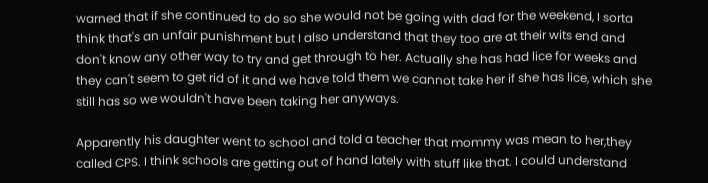warned that if she continued to do so she would not be going with dad for the weekend, I sorta think that's an unfair punishment but I also understand that they too are at their wits end and don't know any other way to try and get through to her. Actually she has had lice for weeks and they can't seem to get rid of it and we have told them we cannot take her if she has lice, which she still has so we wouldn't have been taking her anyways.

Apparently his daughter went to school and told a teacher that mommy was mean to her,they called CPS. I think schools are getting out of hand lately with stuff like that. I could understand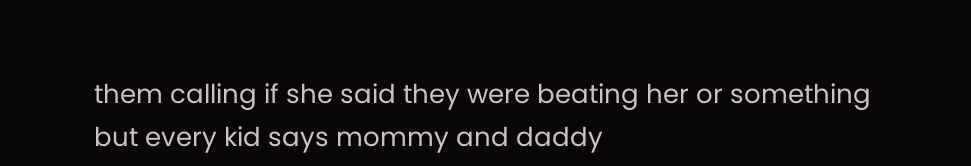them calling if she said they were beating her or something but every kid says mommy and daddy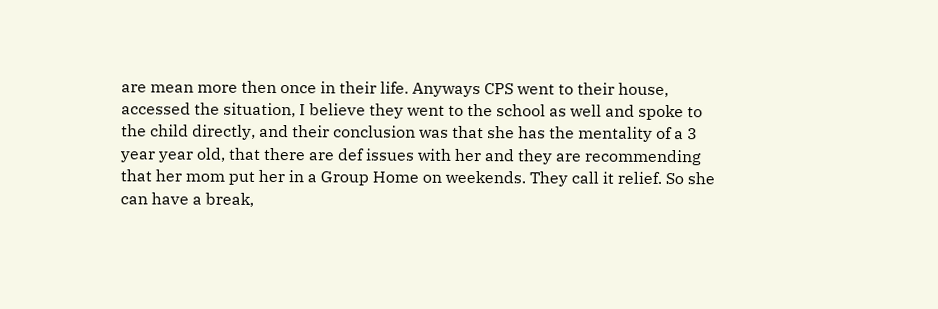are mean more then once in their life. Anyways CPS went to their house, accessed the situation, I believe they went to the school as well and spoke to the child directly, and their conclusion was that she has the mentality of a 3 year year old, that there are def issues with her and they are recommending that her mom put her in a Group Home on weekends. They call it relief. So she can have a break,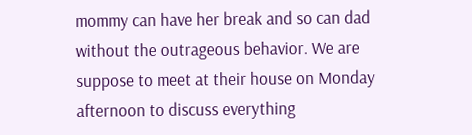mommy can have her break and so can dad without the outrageous behavior. We are suppose to meet at their house on Monday afternoon to discuss everything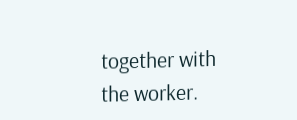together with the worker.